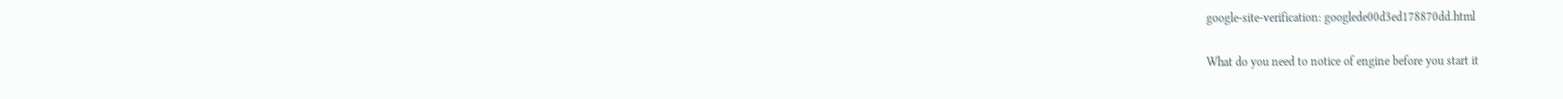google-site-verification: googlede00d3ed178870dd.html

What do you need to notice of engine before you start it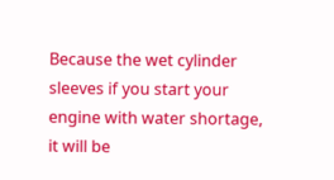Because the wet cylinder sleeves if you start your engine with water shortage, it will be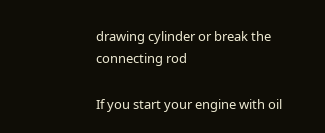drawing cylinder or break the connecting rod

If you start your engine with oil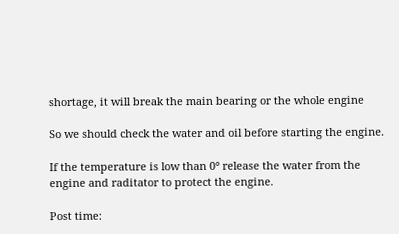shortage, it will break the main bearing or the whole engine

So we should check the water and oil before starting the engine.

If the temperature is low than 0° release the water from the engine and raditator to protect the engine.

Post time: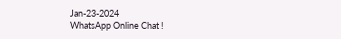Jan-23-2024
WhatsApp Online Chat !